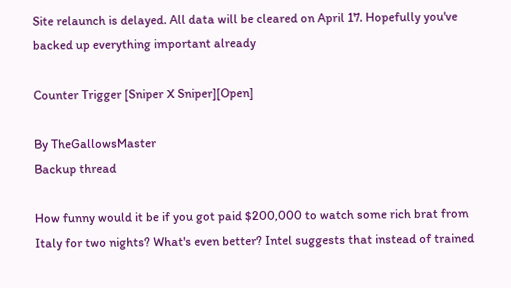Site relaunch is delayed. All data will be cleared on April 17. Hopefully you've backed up everything important already

Counter Trigger [Sniper X Sniper][Open]

By TheGallowsMaster
Backup thread

How funny would it be if you got paid $200,000 to watch some rich brat from Italy for two nights? What's even better? Intel suggests that instead of trained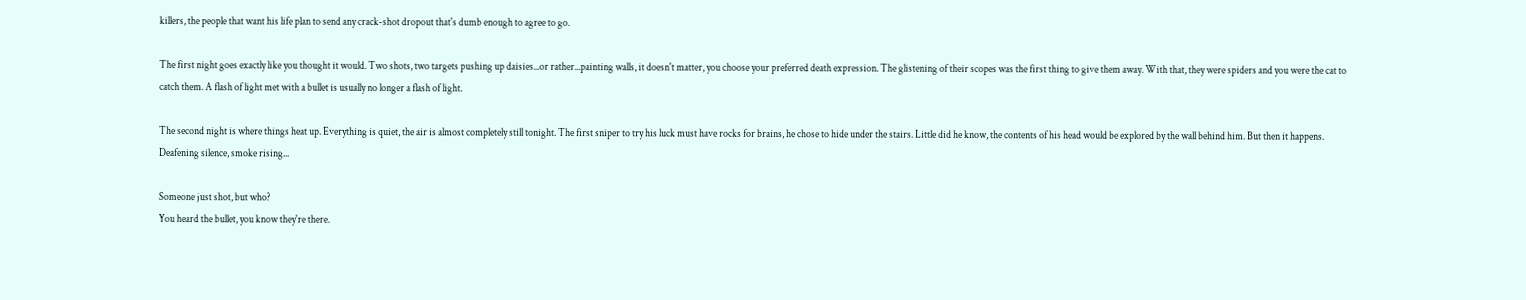killers, the people that want his life plan to send any crack-shot dropout that's dumb enough to agree to go.

The first night goes exactly like you thought it would. Two shots, two targets pushing up daisies...or rather...painting walls, it doesn't matter, you choose your preferred death expression. The glistening of their scopes was the first thing to give them away. With that, they were spiders and you were the cat to catch them. A flash of light met with a bullet is usually no longer a flash of light.

The second night is where things heat up. Everything is quiet, the air is almost completely still tonight. The first sniper to try his luck must have rocks for brains, he chose to hide under the stairs. Little did he know, the contents of his head would be explored by the wall behind him. But then it happens.
Deafening silence, smoke rising...

Someone just shot, but who?
You heard the bullet, you know they're there.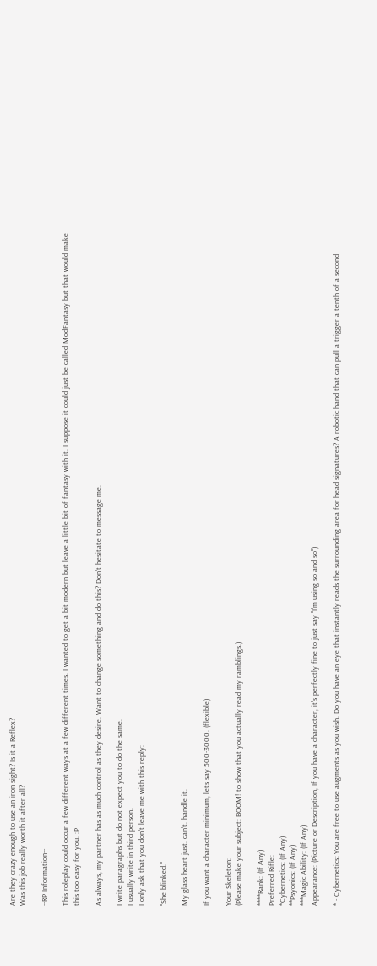Are they crazy enough to use an iron sight? Is it a Reflex?
Was this job really worth it after all?

--RP Information--

This roleplay could occur a few different ways at a few different times. I wanted to get a bit modern but leave a little bit of fantasy with it. I suppose it could just be called ModFantasy but that would make this too easy for you. :P

As always, my partner has as much control as they desire. Want to change something and do this? Don't hesitate to message me.

I write paragraphs but do not expect you to do the same.
I usually write in third person.
I only ask that you don't leave me with this reply:

"She blinked."

My glass heart just. can't. handle it.

If you want a character minimum, lets say 500-3000. (flexible)

Your Skeleton:
(Please make your subject: BOOM! to show that you actually read my ramblings.)

****Rank: (If Any)
Preferred Rifle:
*Cybernetics: (If Any)
**Psyonics: (If Any)
***Magic Ability: (If Any)
Appearance: (Picture or Description, If you have a character, it's perfectly fine to just say "I'm using so and so")

* - Cybernetics: You are free to use augments as you wish. Do you have an eye that instantly reads the surrounding area for head signatures? A robotic hand that can pull a trigger a tenth of a second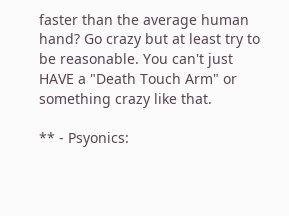faster than the average human hand? Go crazy but at least try to be reasonable. You can't just HAVE a "Death Touch Arm" or something crazy like that.

** - Psyonics: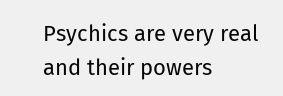Psychics are very real and their powers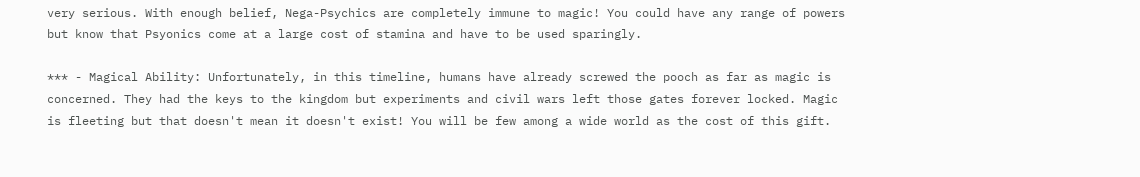very serious. With enough belief, Nega-Psychics are completely immune to magic! You could have any range of powers but know that Psyonics come at a large cost of stamina and have to be used sparingly.

*** - Magical Ability: Unfortunately, in this timeline, humans have already screwed the pooch as far as magic is concerned. They had the keys to the kingdom but experiments and civil wars left those gates forever locked. Magic is fleeting but that doesn't mean it doesn't exist! You will be few among a wide world as the cost of this gift.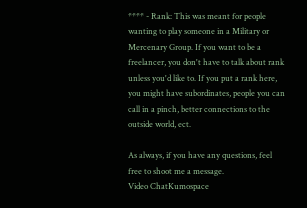**** - Rank: This was meant for people wanting to play someone in a Military or Mercenary Group. If you want to be a freelancer, you don't have to talk about rank unless you'd like to. If you put a rank here, you might have subordinates, people you can call in a pinch, better connections to the outside world, ect.

As always, if you have any questions, feel free to shoot me a message.
Video ChatKumospace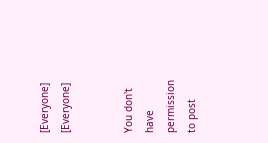[Everyone] [Everyone]


You don't have permission to post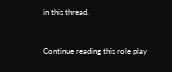in this thread.


Continue reading this role play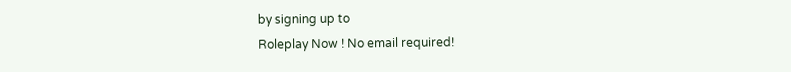by signing up to
Roleplay Now ! No email required!